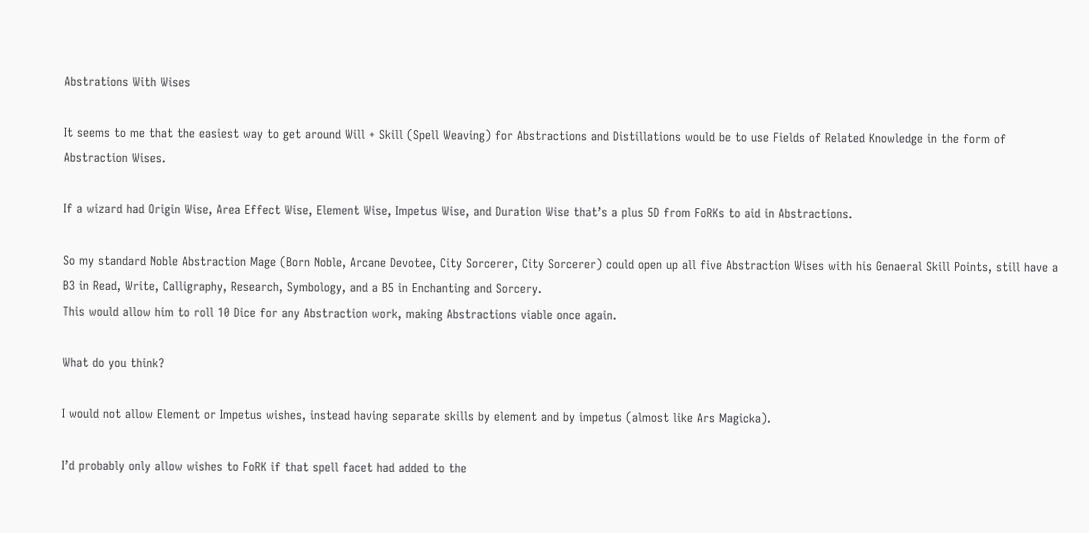Abstrations With Wises

It seems to me that the easiest way to get around Will + Skill (Spell Weaving) for Abstractions and Distillations would be to use Fields of Related Knowledge in the form of Abstraction Wises.

If a wizard had Origin Wise, Area Effect Wise, Element Wise, Impetus Wise, and Duration Wise that’s a plus 5D from FoRKs to aid in Abstractions.

So my standard Noble Abstraction Mage (Born Noble, Arcane Devotee, City Sorcerer, City Sorcerer) could open up all five Abstraction Wises with his Genaeral Skill Points, still have a B3 in Read, Write, Calligraphy, Research, Symbology, and a B5 in Enchanting and Sorcery.
This would allow him to roll 10 Dice for any Abstraction work, making Abstractions viable once again.

What do you think?

I would not allow Element or Impetus wishes, instead having separate skills by element and by impetus (almost like Ars Magicka).

I’d probably only allow wishes to FoRK if that spell facet had added to the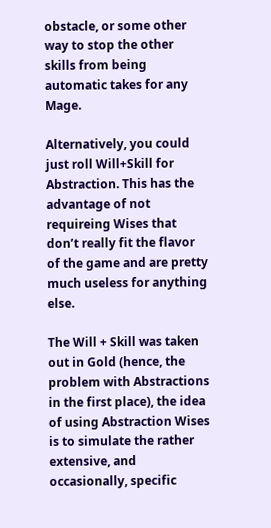obstacle, or some other way to stop the other skills from being automatic takes for any Mage.

Alternatively, you could just roll Will+Skill for Abstraction. This has the advantage of not requireing Wises that don’t really fit the flavor of the game and are pretty much useless for anything else.

The Will + Skill was taken out in Gold (hence, the problem with Abstractions in the first place), the idea of using Abstraction Wises is to simulate the rather extensive, and occasionally, specific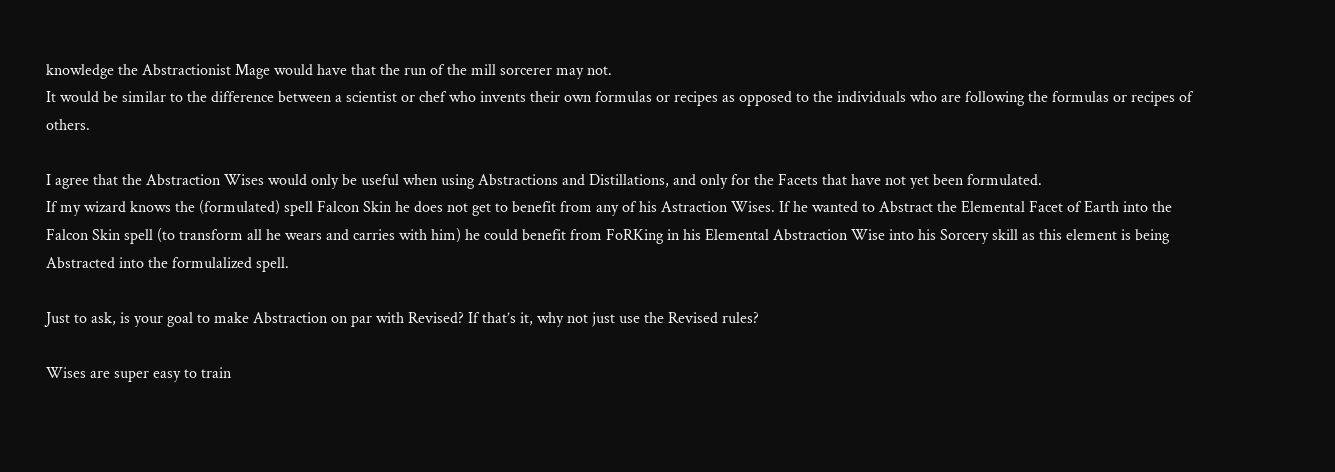knowledge the Abstractionist Mage would have that the run of the mill sorcerer may not.
It would be similar to the difference between a scientist or chef who invents their own formulas or recipes as opposed to the individuals who are following the formulas or recipes of others.

I agree that the Abstraction Wises would only be useful when using Abstractions and Distillations, and only for the Facets that have not yet been formulated.
If my wizard knows the (formulated) spell Falcon Skin he does not get to benefit from any of his Astraction Wises. If he wanted to Abstract the Elemental Facet of Earth into the Falcon Skin spell (to transform all he wears and carries with him) he could benefit from FoRKing in his Elemental Abstraction Wise into his Sorcery skill as this element is being Abstracted into the formulalized spell.

Just to ask, is your goal to make Abstraction on par with Revised? If that’s it, why not just use the Revised rules?

Wises are super easy to train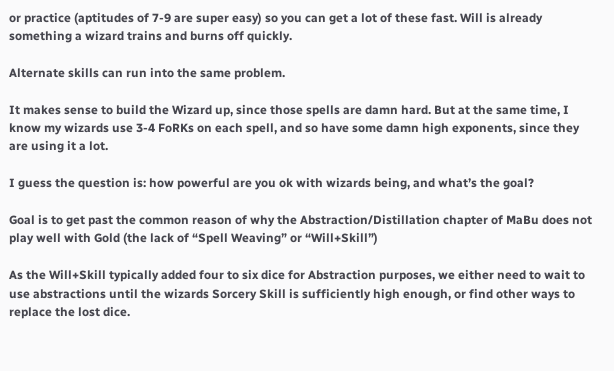or practice (aptitudes of 7-9 are super easy) so you can get a lot of these fast. Will is already something a wizard trains and burns off quickly.

Alternate skills can run into the same problem.

It makes sense to build the Wizard up, since those spells are damn hard. But at the same time, I know my wizards use 3-4 FoRKs on each spell, and so have some damn high exponents, since they are using it a lot.

I guess the question is: how powerful are you ok with wizards being, and what’s the goal?

Goal is to get past the common reason of why the Abstraction/Distillation chapter of MaBu does not play well with Gold (the lack of “Spell Weaving” or “Will+Skill”)

As the Will+Skill typically added four to six dice for Abstraction purposes, we either need to wait to use abstractions until the wizards Sorcery Skill is sufficiently high enough, or find other ways to replace the lost dice.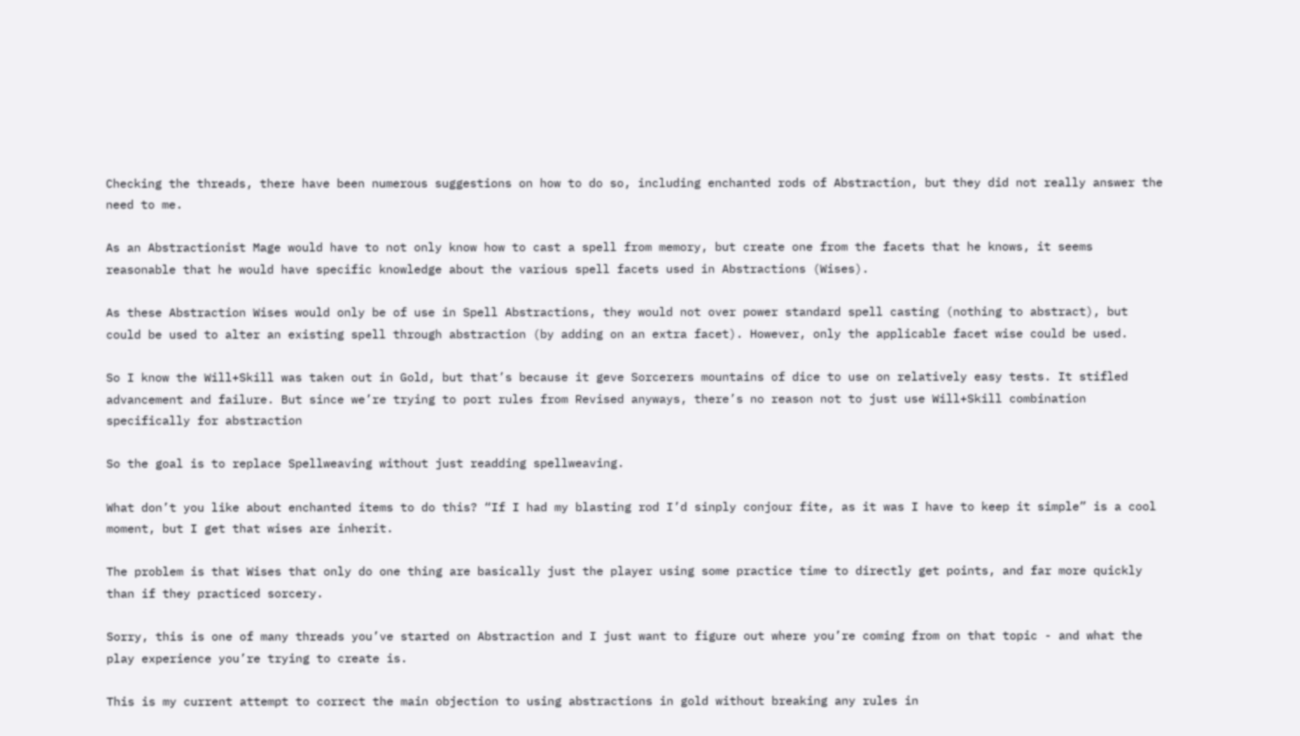Checking the threads, there have been numerous suggestions on how to do so, including enchanted rods of Abstraction, but they did not really answer the need to me.

As an Abstractionist Mage would have to not only know how to cast a spell from memory, but create one from the facets that he knows, it seems reasonable that he would have specific knowledge about the various spell facets used in Abstractions (Wises).

As these Abstraction Wises would only be of use in Spell Abstractions, they would not over power standard spell casting (nothing to abstract), but could be used to alter an existing spell through abstraction (by adding on an extra facet). However, only the applicable facet wise could be used.

So I know the Will+Skill was taken out in Gold, but that’s because it geve Sorcerers mountains of dice to use on relatively easy tests. It stifled advancement and failure. But since we’re trying to port rules from Revised anyways, there’s no reason not to just use Will+Skill combination specifically for abstraction

So the goal is to replace Spellweaving without just readding spellweaving.

What don’t you like about enchanted items to do this? “If I had my blasting rod I’d sinply conjour fite, as it was I have to keep it simple” is a cool moment, but I get that wises are inherit.

The problem is that Wises that only do one thing are basically just the player using some practice time to directly get points, and far more quickly than if they practiced sorcery.

Sorry, this is one of many threads you’ve started on Abstraction and I just want to figure out where you’re coming from on that topic - and what the play experience you’re trying to create is.

This is my current attempt to correct the main objection to using abstractions in gold without breaking any rules in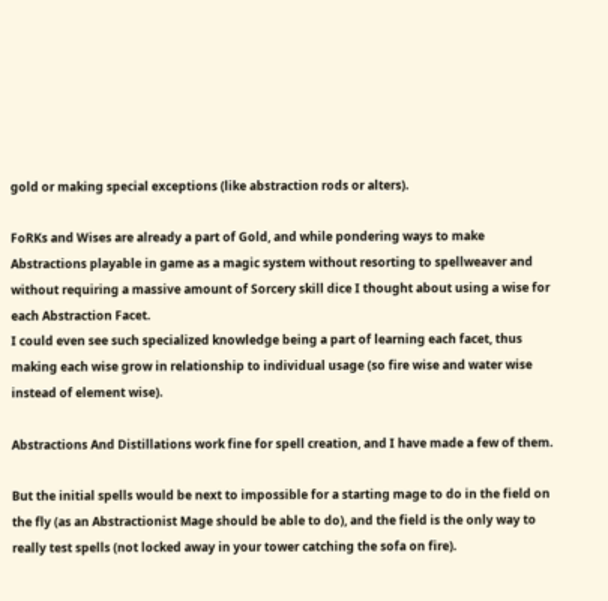gold or making special exceptions (like abstraction rods or alters).

FoRKs and Wises are already a part of Gold, and while pondering ways to make Abstractions playable in game as a magic system without resorting to spellweaver and without requiring a massive amount of Sorcery skill dice I thought about using a wise for each Abstraction Facet.
I could even see such specialized knowledge being a part of learning each facet, thus making each wise grow in relationship to individual usage (so fire wise and water wise instead of element wise).

Abstractions And Distillations work fine for spell creation, and I have made a few of them.

But the initial spells would be next to impossible for a starting mage to do in the field on the fly (as an Abstractionist Mage should be able to do), and the field is the only way to really test spells (not locked away in your tower catching the sofa on fire).